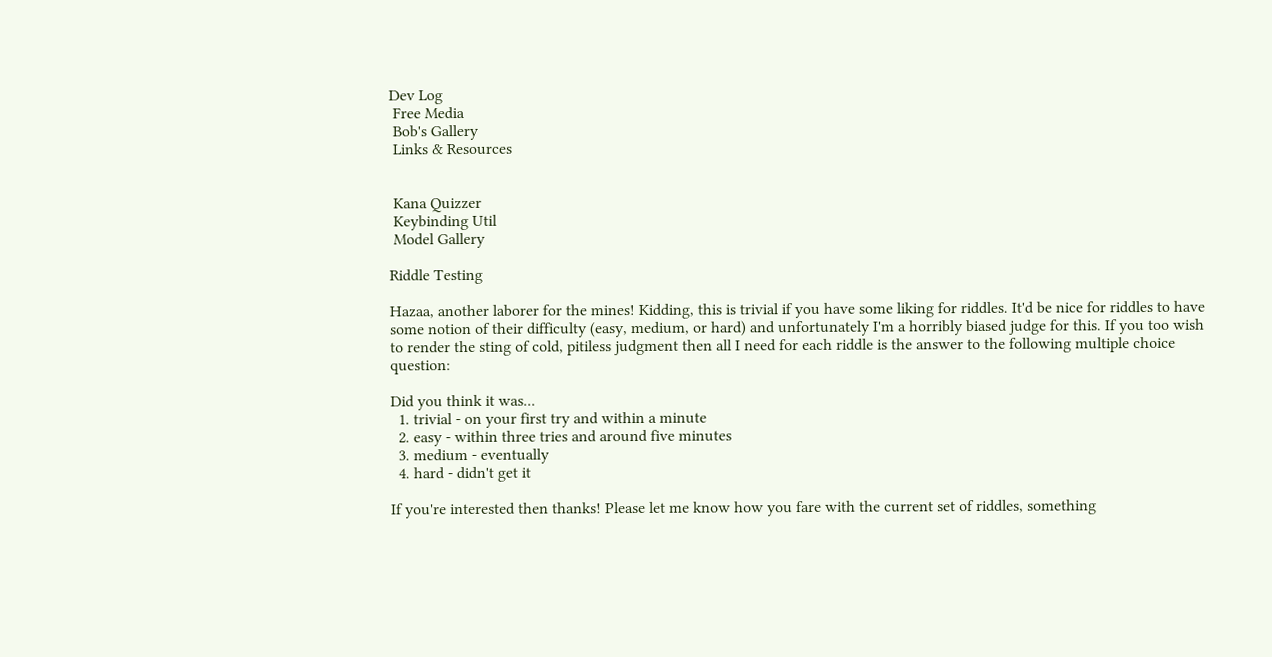Dev Log
 Free Media
 Bob's Gallery
 Links & Resources


 Kana Quizzer
 Keybinding Util
 Model Gallery

Riddle Testing

Hazaa, another laborer for the mines! Kidding, this is trivial if you have some liking for riddles. It'd be nice for riddles to have some notion of their difficulty (easy, medium, or hard) and unfortunately I'm a horribly biased judge for this. If you too wish to render the sting of cold, pitiless judgment then all I need for each riddle is the answer to the following multiple choice question:

Did you think it was...
  1. trivial - on your first try and within a minute
  2. easy - within three tries and around five minutes
  3. medium - eventually
  4. hard - didn't get it

If you're interested then thanks! Please let me know how you fare with the current set of riddles, something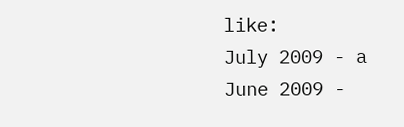like:
July 2009 - a
June 2009 -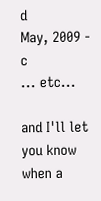d
May, 2009 - c
... etc...

and I'll let you know when a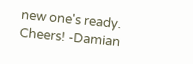new one's ready. Cheers! -Damian